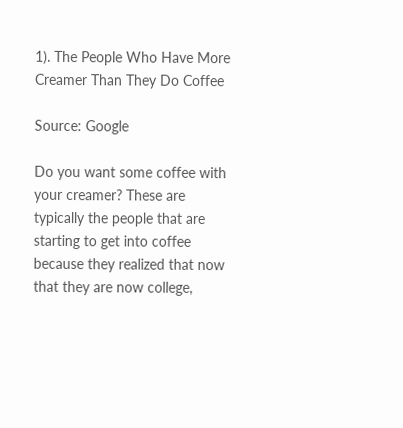1). The People Who Have More Creamer Than They Do Coffee

Source: Google

Do you want some coffee with your creamer? These are typically the people that are starting to get into coffee because they realized that now that they are now college,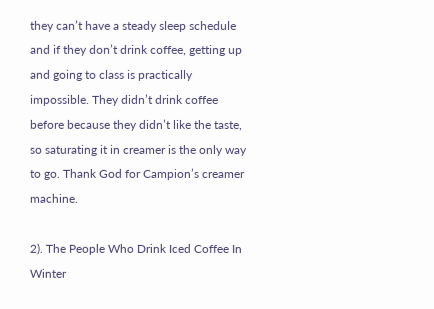they can’t have a steady sleep schedule and if they don’t drink coffee, getting up and going to class is practically impossible. They didn’t drink coffee before because they didn’t like the taste, so saturating it in creamer is the only way to go. Thank God for Campion’s creamer machine.

2). The People Who Drink Iced Coffee In Winter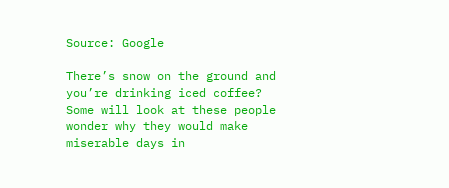Source: Google

There’s snow on the ground and you’re drinking iced coffee? Some will look at these people
wonder why they would make miserable days in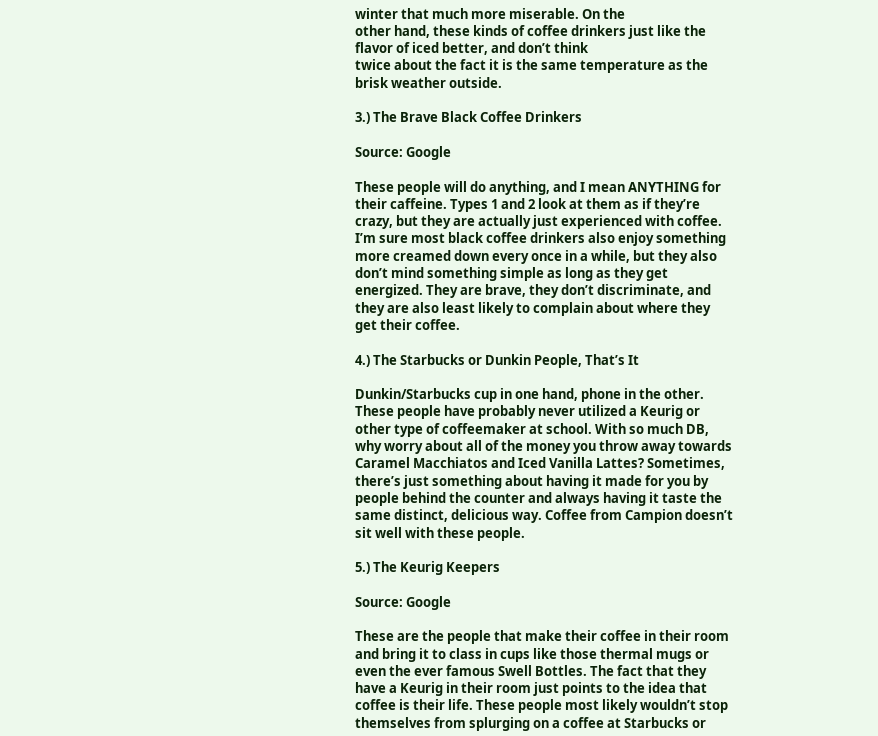winter that much more miserable. On the
other hand, these kinds of coffee drinkers just like the flavor of iced better, and don’t think
twice about the fact it is the same temperature as the brisk weather outside.

3.) The Brave Black Coffee Drinkers

Source: Google

These people will do anything, and I mean ANYTHING for their caffeine. Types 1 and 2 look at them as if they’re crazy, but they are actually just experienced with coffee. I’m sure most black coffee drinkers also enjoy something more creamed down every once in a while, but they also don’t mind something simple as long as they get energized. They are brave, they don’t discriminate, and they are also least likely to complain about where they get their coffee.

4.) The Starbucks or Dunkin People, That’s It

Dunkin/Starbucks cup in one hand, phone in the other. These people have probably never utilized a Keurig or other type of coffeemaker at school. With so much DB, why worry about all of the money you throw away towards Caramel Macchiatos and Iced Vanilla Lattes? Sometimes, there’s just something about having it made for you by people behind the counter and always having it taste the same distinct, delicious way. Coffee from Campion doesn’t sit well with these people.

5.) The Keurig Keepers

Source: Google

These are the people that make their coffee in their room and bring it to class in cups like those thermal mugs or even the ever famous Swell Bottles. The fact that they have a Keurig in their room just points to the idea that coffee is their life. These people most likely wouldn’t stop themselves from splurging on a coffee at Starbucks or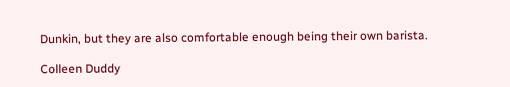Dunkin, but they are also comfortable enough being their own barista.

Colleen Duddy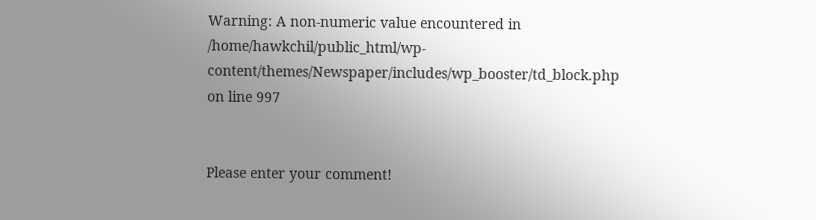Warning: A non-numeric value encountered in /home/hawkchil/public_html/wp-content/themes/Newspaper/includes/wp_booster/td_block.php on line 997


Please enter your comment!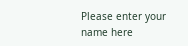Please enter your name here